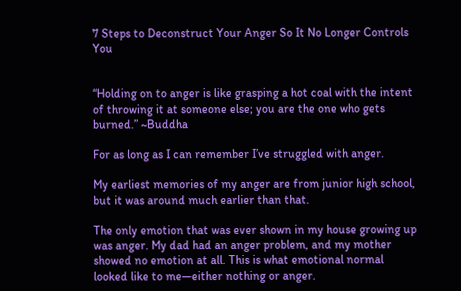7 Steps to Deconstruct Your Anger So It No Longer Controls You


“Holding on to anger is like grasping a hot coal with the intent of throwing it at someone else; you are the one who gets burned.” ~Buddha

For as long as I can remember I’ve struggled with anger.

My earliest memories of my anger are from junior high school, but it was around much earlier than that.

The only emotion that was ever shown in my house growing up was anger. My dad had an anger problem, and my mother showed no emotion at all. This is what emotional normal looked like to me—either nothing or anger.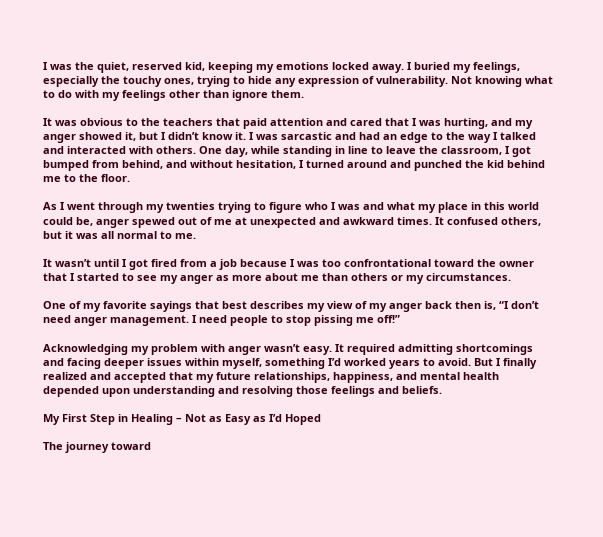I was the quiet, reserved kid, keeping my emotions locked away. I buried my feelings, especially the touchy ones, trying to hide any expression of vulnerability. Not knowing what to do with my feelings other than ignore them.

It was obvious to the teachers that paid attention and cared that I was hurting, and my anger showed it, but I didn’t know it. I was sarcastic and had an edge to the way I talked and interacted with others. One day, while standing in line to leave the classroom, I got bumped from behind, and without hesitation, I turned around and punched the kid behind me to the floor.

As I went through my twenties trying to figure who I was and what my place in this world could be, anger spewed out of me at unexpected and awkward times. It confused others, but it was all normal to me.

It wasn’t until I got fired from a job because I was too confrontational toward the owner that I started to see my anger as more about me than others or my circumstances.

One of my favorite sayings that best describes my view of my anger back then is, “I don’t need anger management. I need people to stop pissing me off!”

Acknowledging my problem with anger wasn’t easy. It required admitting shortcomings and facing deeper issues within myself, something I’d worked years to avoid. But I finally realized and accepted that my future relationships, happiness, and mental health depended upon understanding and resolving those feelings and beliefs.

My First Step in Healing – Not as Easy as I’d Hoped

The journey toward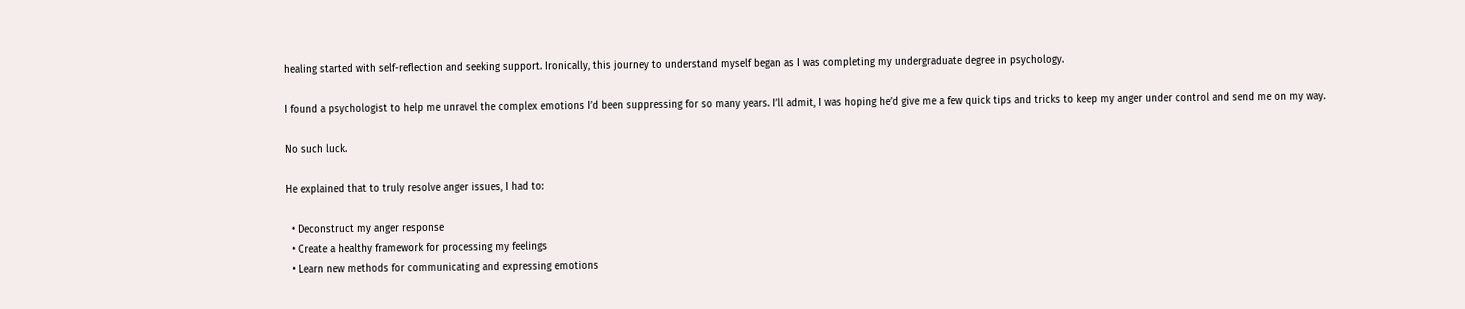healing started with self-reflection and seeking support. Ironically, this journey to understand myself began as I was completing my undergraduate degree in psychology.

I found a psychologist to help me unravel the complex emotions I’d been suppressing for so many years. I’ll admit, I was hoping he’d give me a few quick tips and tricks to keep my anger under control and send me on my way.

No such luck.

He explained that to truly resolve anger issues, I had to:

  • Deconstruct my anger response
  • Create a healthy framework for processing my feelings
  • Learn new methods for communicating and expressing emotions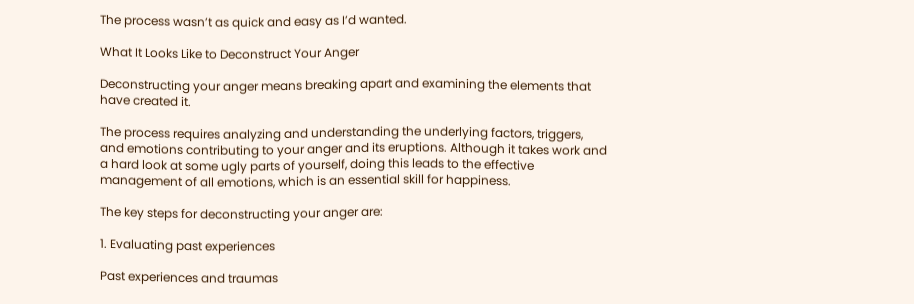The process wasn’t as quick and easy as I’d wanted.

What It Looks Like to Deconstruct Your Anger

Deconstructing your anger means breaking apart and examining the elements that have created it.

The process requires analyzing and understanding the underlying factors, triggers, and emotions contributing to your anger and its eruptions. Although it takes work and a hard look at some ugly parts of yourself, doing this leads to the effective management of all emotions, which is an essential skill for happiness.

The key steps for deconstructing your anger are:

1. Evaluating past experiences

Past experiences and traumas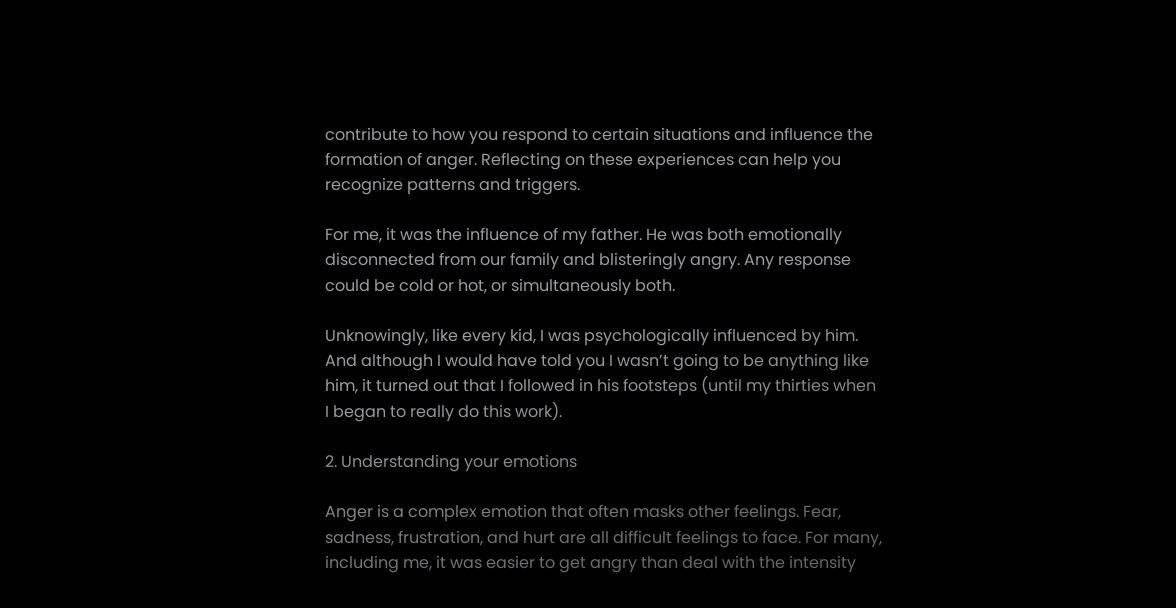contribute to how you respond to certain situations and influence the formation of anger. Reflecting on these experiences can help you recognize patterns and triggers.

For me, it was the influence of my father. He was both emotionally disconnected from our family and blisteringly angry. Any response could be cold or hot, or simultaneously both.

Unknowingly, like every kid, I was psychologically influenced by him. And although I would have told you I wasn’t going to be anything like him, it turned out that I followed in his footsteps (until my thirties when I began to really do this work).

2. Understanding your emotions

Anger is a complex emotion that often masks other feelings. Fear, sadness, frustration, and hurt are all difficult feelings to face. For many, including me, it was easier to get angry than deal with the intensity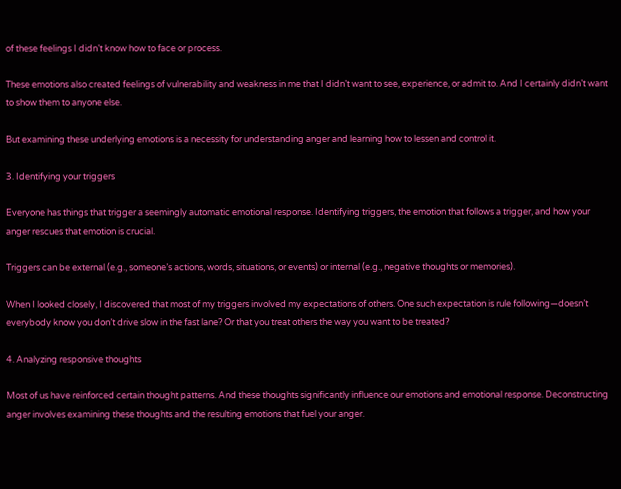of these feelings I didn’t know how to face or process.

These emotions also created feelings of vulnerability and weakness in me that I didn’t want to see, experience, or admit to. And I certainly didn’t want to show them to anyone else.

But examining these underlying emotions is a necessity for understanding anger and learning how to lessen and control it.

3. Identifying your triggers

Everyone has things that trigger a seemingly automatic emotional response. Identifying triggers, the emotion that follows a trigger, and how your anger rescues that emotion is crucial.

Triggers can be external (e.g., someone’s actions, words, situations, or events) or internal (e.g., negative thoughts or memories).

When I looked closely, I discovered that most of my triggers involved my expectations of others. One such expectation is rule following—doesn’t everybody know you don’t drive slow in the fast lane? Or that you treat others the way you want to be treated?

4. Analyzing responsive thoughts

Most of us have reinforced certain thought patterns. And these thoughts significantly influence our emotions and emotional response. Deconstructing anger involves examining these thoughts and the resulting emotions that fuel your anger.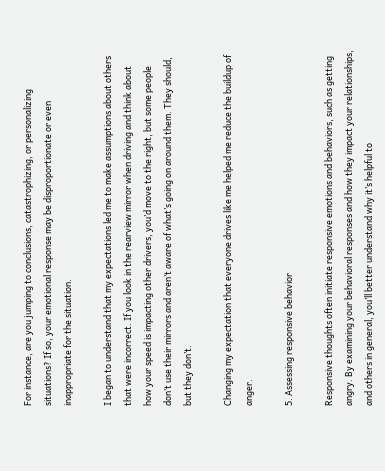For instance, are you jumping to conclusions, catastrophizing, or personalizing situations? If so, your emotional response may be disproportionate or even inappropriate for the situation.

I began to understand that my expectations led me to make assumptions about others that were incorrect. If you look in the rearview mirror when driving and think about how your speed is impacting other drivers, you’d move to the right, but some people don’t use their mirrors and aren’t aware of what’s going on around them. They should, but they don’t.

Changing my expectation that everyone drives like me helped me reduce the buildup of anger.

5. Assessing responsive behavior

Responsive thoughts often initiate responsive emotions and behaviors, such as getting angry. By examining your behavioral responses and how they impact your relationships, and others in general, you’ll better understand why it’s helpful to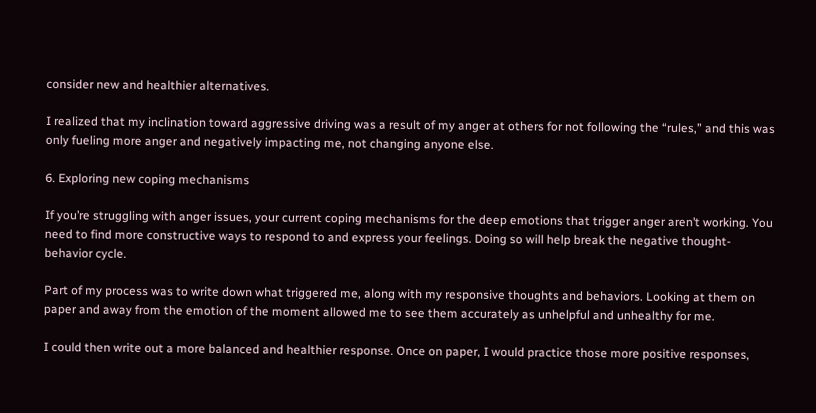consider new and healthier alternatives.

I realized that my inclination toward aggressive driving was a result of my anger at others for not following the “rules,” and this was only fueling more anger and negatively impacting me, not changing anyone else.

6. Exploring new coping mechanisms

If you’re struggling with anger issues, your current coping mechanisms for the deep emotions that trigger anger aren’t working. You need to find more constructive ways to respond to and express your feelings. Doing so will help break the negative thought-behavior cycle.

Part of my process was to write down what triggered me, along with my responsive thoughts and behaviors. Looking at them on paper and away from the emotion of the moment allowed me to see them accurately as unhelpful and unhealthy for me.

I could then write out a more balanced and healthier response. Once on paper, I would practice those more positive responses,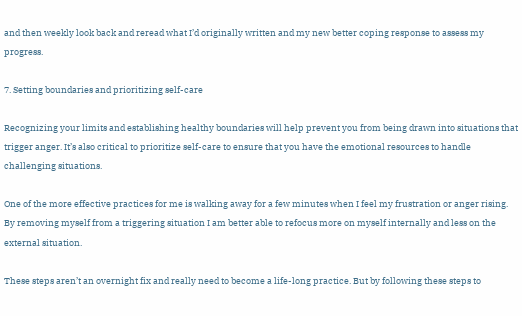and then weekly look back and reread what I’d originally written and my new better coping response to assess my progress.

7. Setting boundaries and prioritizing self-care

Recognizing your limits and establishing healthy boundaries will help prevent you from being drawn into situations that trigger anger. It’s also critical to prioritize self-care to ensure that you have the emotional resources to handle challenging situations.

One of the more effective practices for me is walking away for a few minutes when I feel my frustration or anger rising. By removing myself from a triggering situation I am better able to refocus more on myself internally and less on the external situation.

These steps aren’t an overnight fix and really need to become a life-long practice. But by following these steps to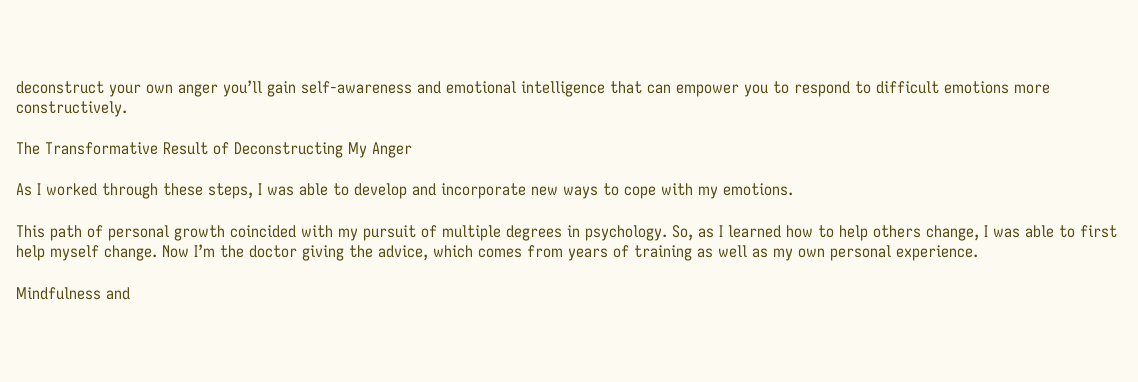deconstruct your own anger you’ll gain self-awareness and emotional intelligence that can empower you to respond to difficult emotions more constructively.

The Transformative Result of Deconstructing My Anger

As I worked through these steps, I was able to develop and incorporate new ways to cope with my emotions.

This path of personal growth coincided with my pursuit of multiple degrees in psychology. So, as I learned how to help others change, I was able to first help myself change. Now I’m the doctor giving the advice, which comes from years of training as well as my own personal experience.

Mindfulness and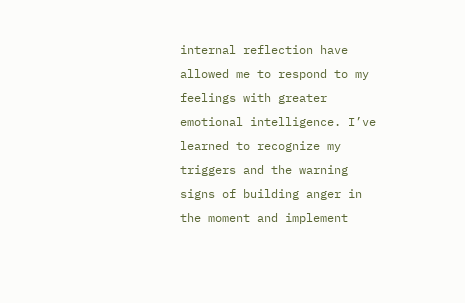internal reflection have allowed me to respond to my feelings with greater emotional intelligence. I’ve learned to recognize my triggers and the warning signs of building anger in the moment and implement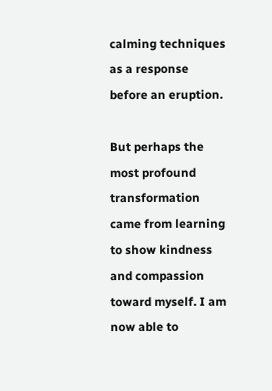calming techniques as a response before an eruption.

But perhaps the most profound transformation came from learning to show kindness and compassion toward myself. I am now able to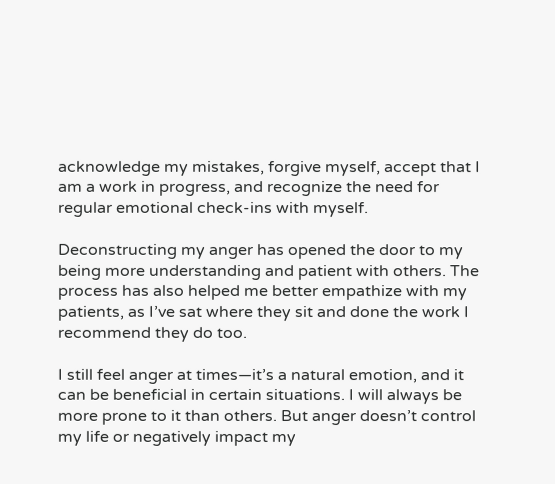acknowledge my mistakes, forgive myself, accept that I am a work in progress, and recognize the need for regular emotional check-ins with myself.

Deconstructing my anger has opened the door to my being more understanding and patient with others. The process has also helped me better empathize with my patients, as I’ve sat where they sit and done the work I recommend they do too.

I still feel anger at times—it’s a natural emotion, and it can be beneficial in certain situations. I will always be more prone to it than others. But anger doesn’t control my life or negatively impact my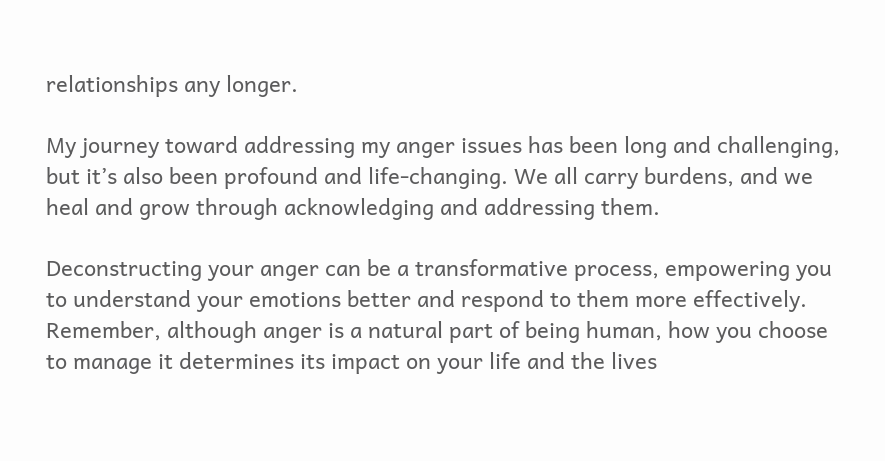relationships any longer.

My journey toward addressing my anger issues has been long and challenging, but it’s also been profound and life-changing. We all carry burdens, and we heal and grow through acknowledging and addressing them.

Deconstructing your anger can be a transformative process, empowering you to understand your emotions better and respond to them more effectively. Remember, although anger is a natural part of being human, how you choose to manage it determines its impact on your life and the lives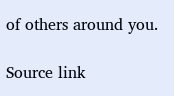of others around you.

Source link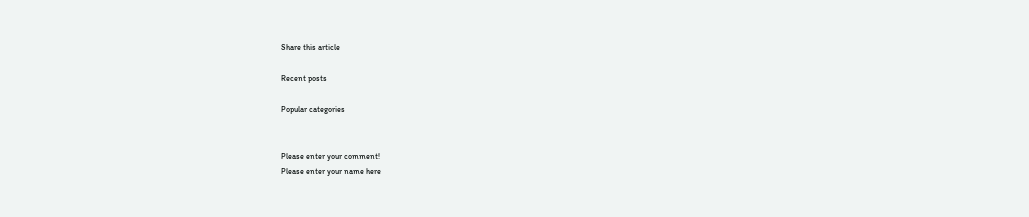Share this article

Recent posts

Popular categories


Please enter your comment!
Please enter your name here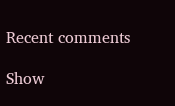Recent comments

Show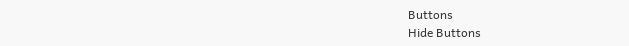Buttons
Hide Buttons